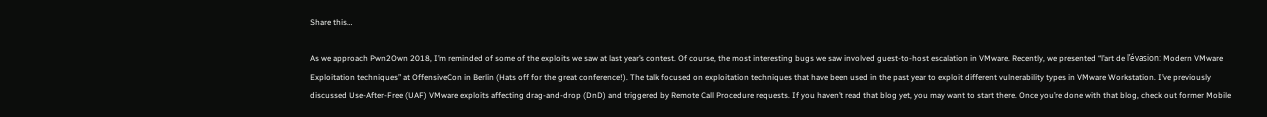Share this…

As we approach Pwn2Own 2018, I’m reminded of some of the exploits we saw at last year’s contest. Of course, the most interesting bugs we saw involved guest-to-host escalation in VMware. Recently, we presented “l’art de l’évasion: Modern VMware Exploitation techniques” at OffensiveCon in Berlin (Hats off for the great conference!). The talk focused on exploitation techniques that have been used in the past year to exploit different vulnerability types in VMware Workstation. I’ve previously discussed Use-After-Free (UAF) VMware exploits affecting drag-and-drop (DnD) and triggered by Remote Call Procedure requests. If you haven’t read that blog yet, you may want to start there. Once you’re done with that blog, check out former Mobile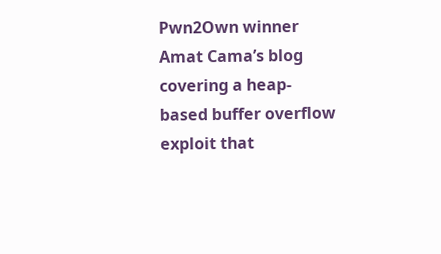Pwn2Own winner Amat Cama’s blog covering a heap-based buffer overflow exploit that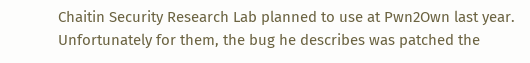Chaitin Security Research Lab planned to use at Pwn2Own last year. Unfortunately for them, the bug he describes was patched the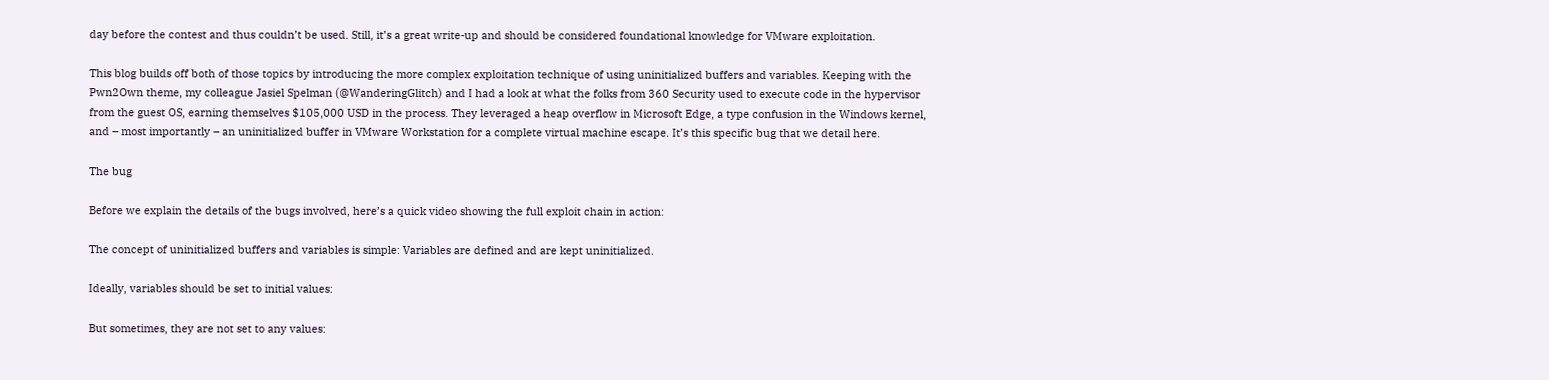day before the contest and thus couldn’t be used. Still, it’s a great write-up and should be considered foundational knowledge for VMware exploitation.

This blog builds off both of those topics by introducing the more complex exploitation technique of using uninitialized buffers and variables. Keeping with the Pwn2Own theme, my colleague Jasiel Spelman (@WanderingGlitch) and I had a look at what the folks from 360 Security used to execute code in the hypervisor from the guest OS, earning themselves $105,000 USD in the process. They leveraged a heap overflow in Microsoft Edge, a type confusion in the Windows kernel, and – most importantly – an uninitialized buffer in VMware Workstation for a complete virtual machine escape. It’s this specific bug that we detail here.

The bug

Before we explain the details of the bugs involved, here’s a quick video showing the full exploit chain in action:

The concept of uninitialized buffers and variables is simple: Variables are defined and are kept uninitialized.

Ideally, variables should be set to initial values:

But sometimes, they are not set to any values: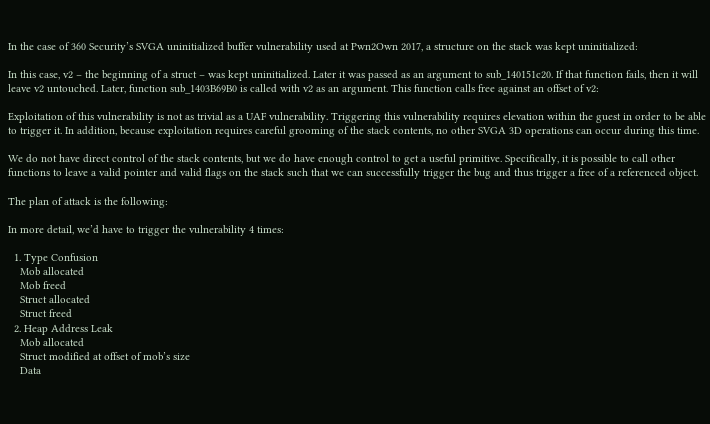In the case of 360 Security’s SVGA uninitialized buffer vulnerability used at Pwn2Own 2017, a structure on the stack was kept uninitialized:

In this case, v2 – the beginning of a struct – was kept uninitialized. Later it was passed as an argument to sub_140151c20. If that function fails, then it will leave v2 untouched. Later, function sub_1403B69B0 is called with v2 as an argument. This function calls free against an offset of v2:

Exploitation of this vulnerability is not as trivial as a UAF vulnerability. Triggering this vulnerability requires elevation within the guest in order to be able to trigger it. In addition, because exploitation requires careful grooming of the stack contents, no other SVGA 3D operations can occur during this time.

We do not have direct control of the stack contents, but we do have enough control to get a useful primitive. Specifically, it is possible to call other functions to leave a valid pointer and valid flags on the stack such that we can successfully trigger the bug and thus trigger a free of a referenced object.

The plan of attack is the following:

In more detail, we’d have to trigger the vulnerability 4 times:

  1. Type Confusion
    Mob allocated
    Mob freed
    Struct allocated
    Struct freed
  2. Heap Address Leak
    Mob allocated
    Struct modified at offset of mob’s size
    Data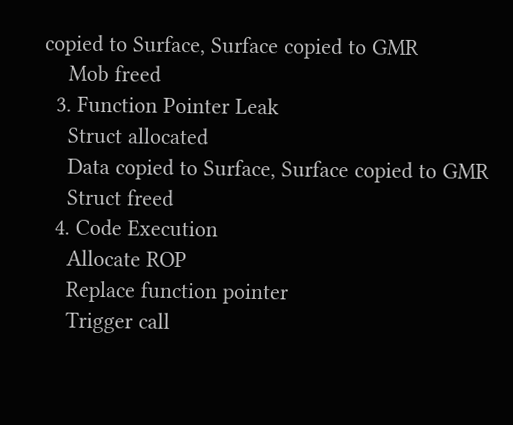copied to Surface, Surface copied to GMR
    Mob freed
  3. Function Pointer Leak
    Struct allocated
    Data copied to Surface, Surface copied to GMR
    Struct freed
  4. Code Execution
    Allocate ROP
    Replace function pointer
    Trigger call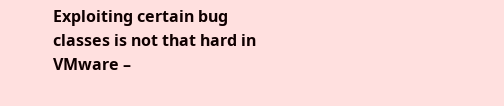Exploiting certain bug classes is not that hard in VMware –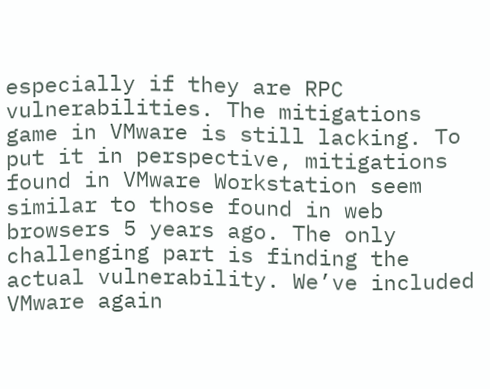especially if they are RPC vulnerabilities. The mitigations game in VMware is still lacking. To put it in perspective, mitigations found in VMware Workstation seem similar to those found in web browsers 5 years ago. The only challenging part is finding the actual vulnerability. We’ve included VMware again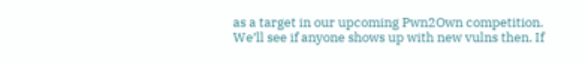as a target in our upcoming Pwn2Own competition. We’ll see if anyone shows up with new vulns then. If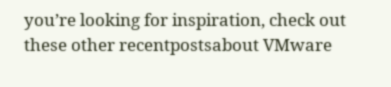you’re looking for inspiration, check out these other recentpostsabout VMware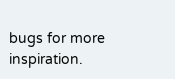bugs for more inspiration.